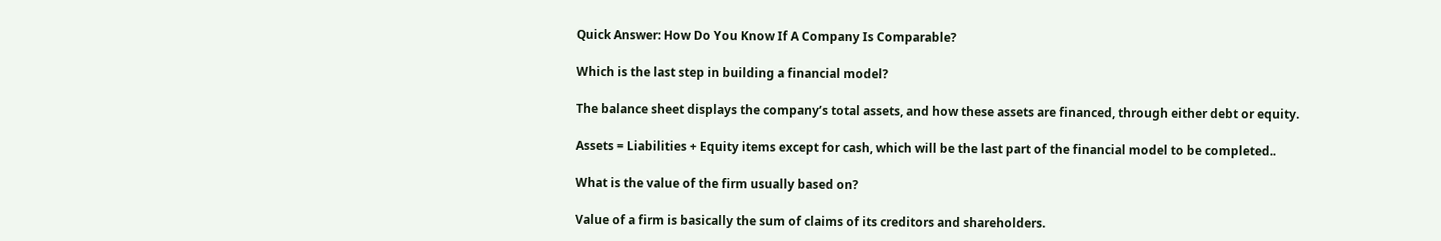Quick Answer: How Do You Know If A Company Is Comparable?

Which is the last step in building a financial model?

The balance sheet displays the company’s total assets, and how these assets are financed, through either debt or equity.

Assets = Liabilities + Equity items except for cash, which will be the last part of the financial model to be completed..

What is the value of the firm usually based on?

Value of a firm is basically the sum of claims of its creditors and shareholders.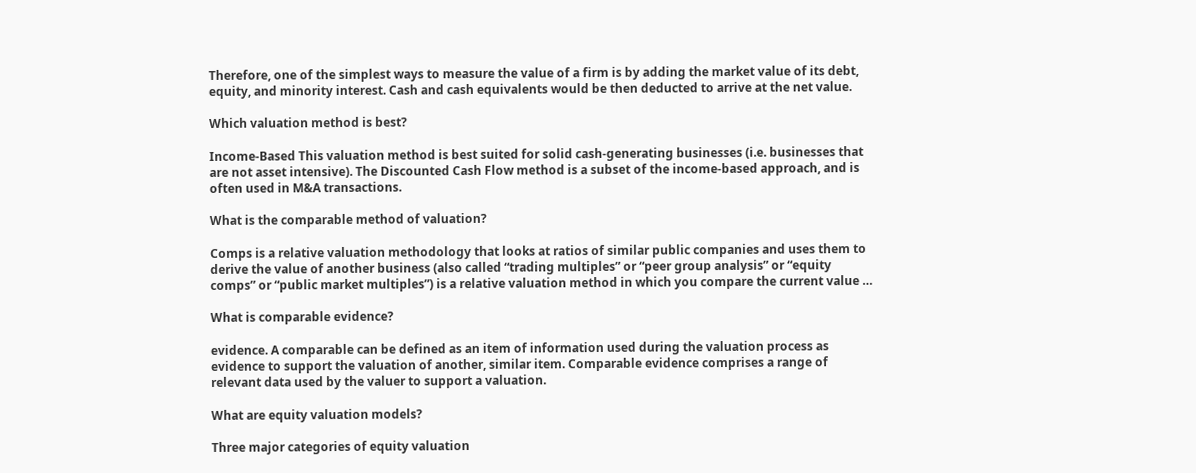Therefore, one of the simplest ways to measure the value of a firm is by adding the market value of its debt, equity, and minority interest. Cash and cash equivalents would be then deducted to arrive at the net value.

Which valuation method is best?

Income-Based This valuation method is best suited for solid cash-generating businesses (i.e. businesses that are not asset intensive). The Discounted Cash Flow method is a subset of the income-based approach, and is often used in M&A transactions.

What is the comparable method of valuation?

Comps is a relative valuation methodology that looks at ratios of similar public companies and uses them to derive the value of another business (also called “trading multiples” or “peer group analysis” or “equity comps” or “public market multiples”) is a relative valuation method in which you compare the current value …

What is comparable evidence?

evidence. A comparable can be defined as an item of information used during the valuation process as evidence to support the valuation of another, similar item. Comparable evidence comprises a range of relevant data used by the valuer to support a valuation.

What are equity valuation models?

Three major categories of equity valuation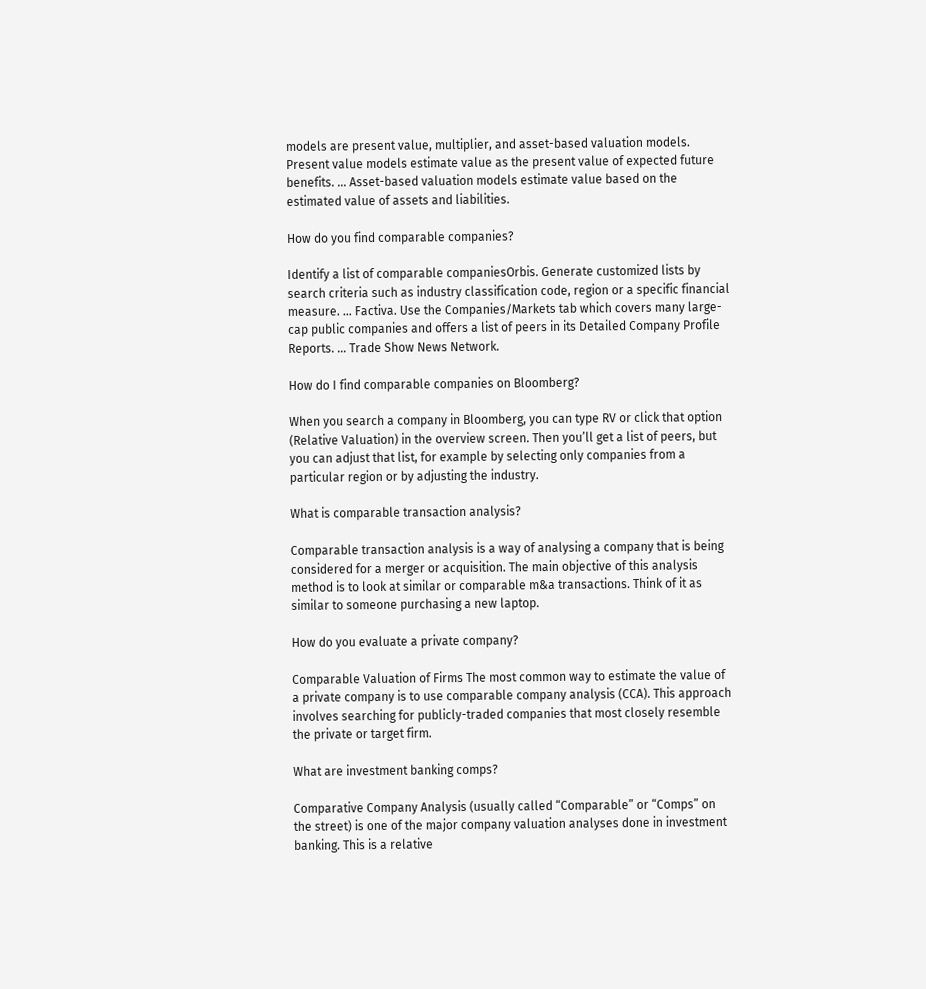models are present value, multiplier, and asset-based valuation models. Present value models estimate value as the present value of expected future benefits. … Asset-based valuation models estimate value based on the estimated value of assets and liabilities.

How do you find comparable companies?

Identify a list of comparable companiesOrbis. Generate customized lists by search criteria such as industry classification code, region or a specific financial measure. … Factiva. Use the Companies/Markets tab which covers many large-cap public companies and offers a list of peers in its Detailed Company Profile Reports. … Trade Show News Network.

How do I find comparable companies on Bloomberg?

When you search a company in Bloomberg, you can type RV or click that option (Relative Valuation) in the overview screen. Then you’ll get a list of peers, but you can adjust that list, for example by selecting only companies from a particular region or by adjusting the industry.

What is comparable transaction analysis?

Comparable transaction analysis is a way of analysing a company that is being considered for a merger or acquisition. The main objective of this analysis method is to look at similar or comparable m&a transactions. Think of it as similar to someone purchasing a new laptop.

How do you evaluate a private company?

Comparable Valuation of Firms The most common way to estimate the value of a private company is to use comparable company analysis (CCA). This approach involves searching for publicly-traded companies that most closely resemble the private or target firm.

What are investment banking comps?

Comparative Company Analysis (usually called “Comparable” or “Comps” on the street) is one of the major company valuation analyses done in investment banking. This is a relative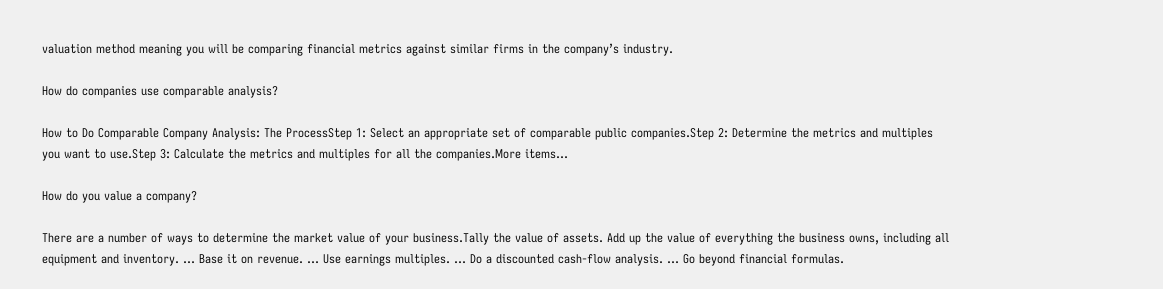valuation method meaning you will be comparing financial metrics against similar firms in the company’s industry.

How do companies use comparable analysis?

How to Do Comparable Company Analysis: The ProcessStep 1: Select an appropriate set of comparable public companies.Step 2: Determine the metrics and multiples you want to use.Step 3: Calculate the metrics and multiples for all the companies.More items…

How do you value a company?

There are a number of ways to determine the market value of your business.Tally the value of assets. Add up the value of everything the business owns, including all equipment and inventory. … Base it on revenue. … Use earnings multiples. … Do a discounted cash-flow analysis. … Go beyond financial formulas.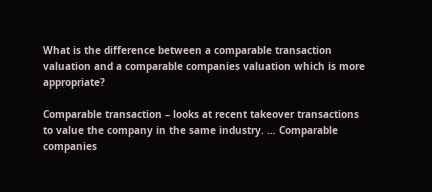What is the difference between a comparable transaction valuation and a comparable companies valuation which is more appropriate?

Comparable transaction – looks at recent takeover transactions to value the company in the same industry. … Comparable companies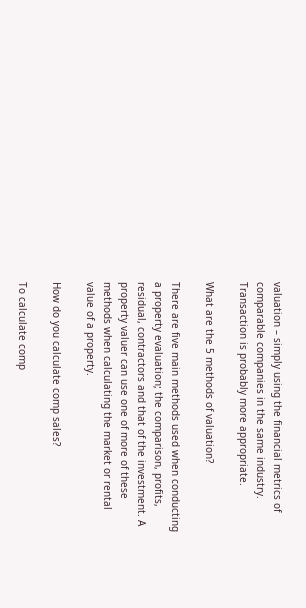valuation – simply using the financial metrics of comparable companies in the same industry. Transaction is probably more appropriate.

What are the 5 methods of valuation?

There are five main methods used when conducting a property evaluation; the comparison, profits, residual, contractors and that of the investment. A property valuer can use one of more of these methods when calculating the market or rental value of a property.

How do you calculate comp sales?

To calculate comp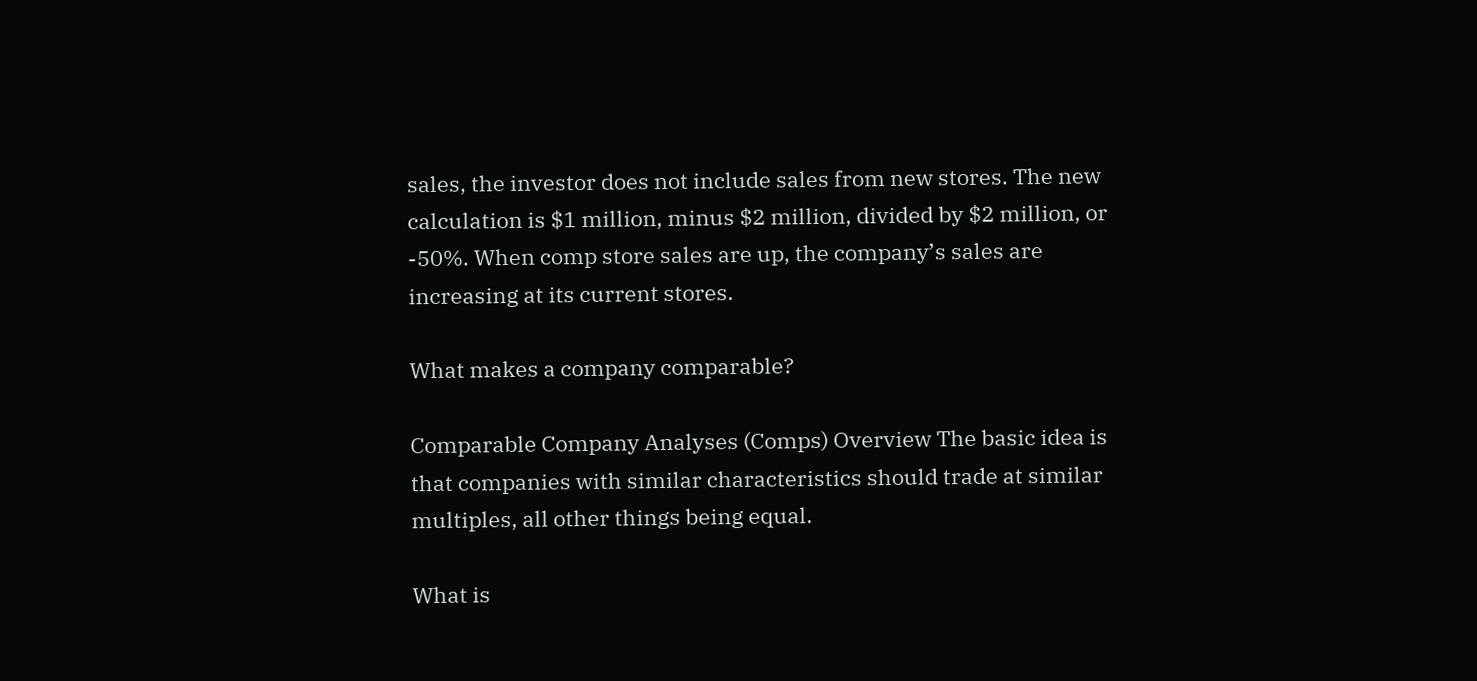sales, the investor does not include sales from new stores. The new calculation is $1 million, minus $2 million, divided by $2 million, or -50%. When comp store sales are up, the company’s sales are increasing at its current stores.

What makes a company comparable?

Comparable Company Analyses (Comps) Overview The basic idea is that companies with similar characteristics should trade at similar multiples, all other things being equal.

What is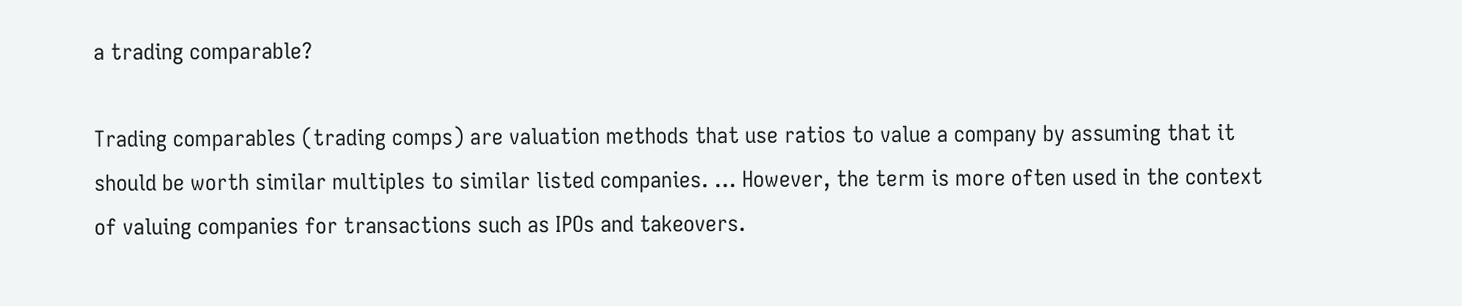a trading comparable?

Trading comparables (trading comps) are valuation methods that use ratios to value a company by assuming that it should be worth similar multiples to similar listed companies. … However, the term is more often used in the context of valuing companies for transactions such as IPOs and takeovers.